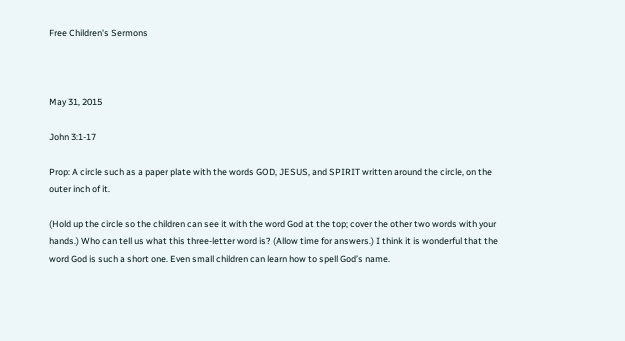Free Children's Sermons



May 31, 2015

John 3:1-17

Prop: A circle such as a paper plate with the words GOD, JESUS, and SPIRIT written around the circle, on the outer inch of it.

(Hold up the circle so the children can see it with the word God at the top; cover the other two words with your hands.) Who can tell us what this three-letter word is? (Allow time for answers.) I think it is wonderful that the word God is such a short one. Even small children can learn how to spell God’s name.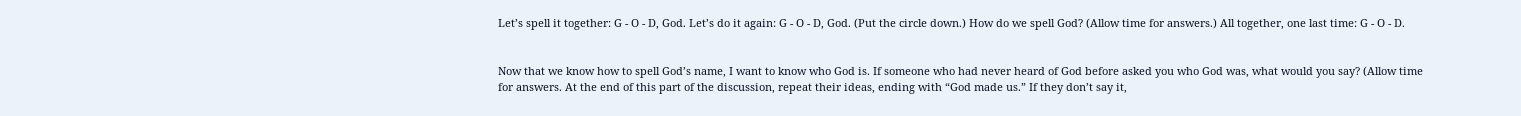Let’s spell it together: G - O - D, God. Let’s do it again: G - O - D, God. (Put the circle down.) How do we spell God? (Allow time for answers.) All together, one last time: G - O - D.


Now that we know how to spell God’s name, I want to know who God is. If someone who had never heard of God before asked you who God was, what would you say? (Allow time for answers. At the end of this part of the discussion, repeat their ideas, ending with “God made us.” If they don’t say it,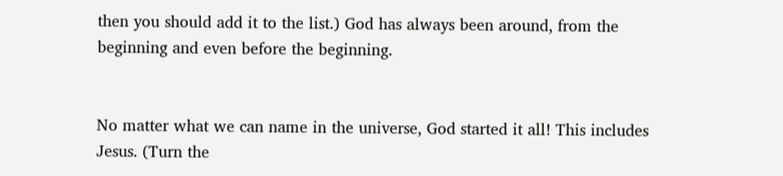then you should add it to the list.) God has always been around, from the beginning and even before the beginning.


No matter what we can name in the universe, God started it all! This includes Jesus. (Turn the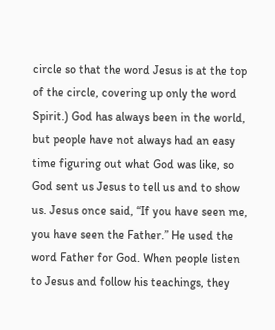circle so that the word Jesus is at the top of the circle, covering up only the word Spirit.) God has always been in the world, but people have not always had an easy time figuring out what God was like, so God sent us Jesus to tell us and to show us. Jesus once said, “If you have seen me, you have seen the Father.” He used the word Father for God. When people listen to Jesus and follow his teachings, they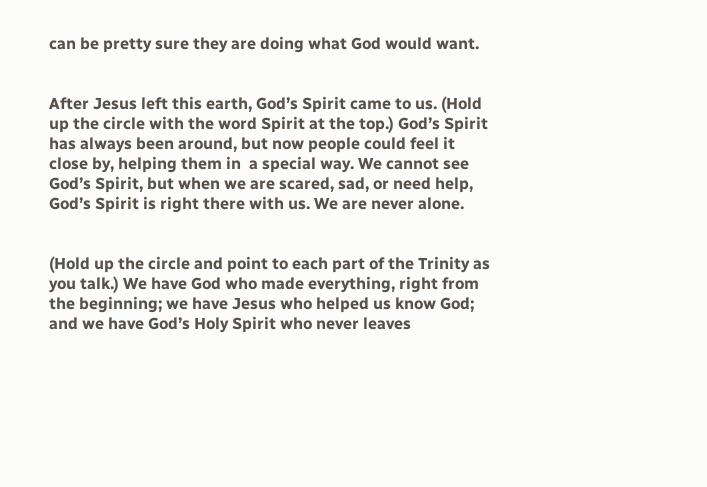can be pretty sure they are doing what God would want.


After Jesus left this earth, God’s Spirit came to us. (Hold up the circle with the word Spirit at the top.) God’s Spirit has always been around, but now people could feel it close by, helping them in  a special way. We cannot see God’s Spirit, but when we are scared, sad, or need help, God’s Spirit is right there with us. We are never alone.


(Hold up the circle and point to each part of the Trinity as you talk.) We have God who made everything, right from the beginning; we have Jesus who helped us know God; and we have God’s Holy Spirit who never leaves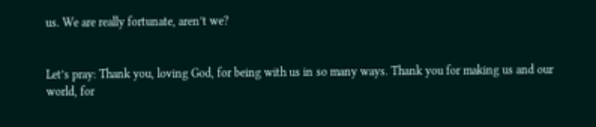us. We are really fortunate, aren’t we?


Let’s pray: Thank you, loving God, for being with us in so many ways. Thank you for making us and our world, for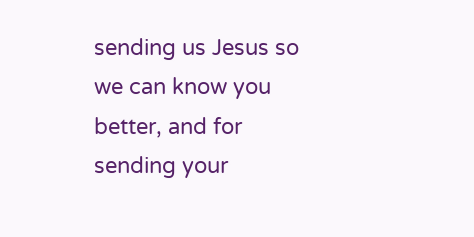sending us Jesus so we can know you better, and for sending your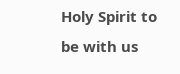Holy Spirit to be with us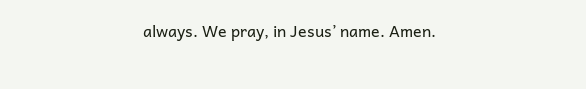always. We pray, in Jesus’ name. Amen.